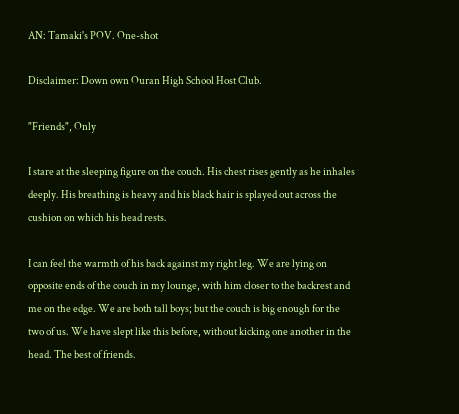AN: Tamaki's POV. One-shot

Disclaimer: Down own Ouran High School Host Club.

"Friends", Only

I stare at the sleeping figure on the couch. His chest rises gently as he inhales deeply. His breathing is heavy and his black hair is splayed out across the cushion on which his head rests.

I can feel the warmth of his back against my right leg. We are lying on opposite ends of the couch in my lounge, with him closer to the backrest and me on the edge. We are both tall boys; but the couch is big enough for the two of us. We have slept like this before, without kicking one another in the head. The best of friends.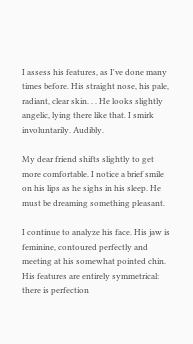I assess his features, as I've done many times before. His straight nose, his pale, radiant, clear skin. . . He looks slightly angelic, lying there like that. I smirk involuntarily. Audibly.

My dear friend shifts slightly to get more comfortable. I notice a brief smile on his lips as he sighs in his sleep. He must be dreaming something pleasant.

I continue to analyze his face. His jaw is feminine, contoured perfectly and meeting at his somewhat pointed chin. His features are entirely symmetrical: there is perfection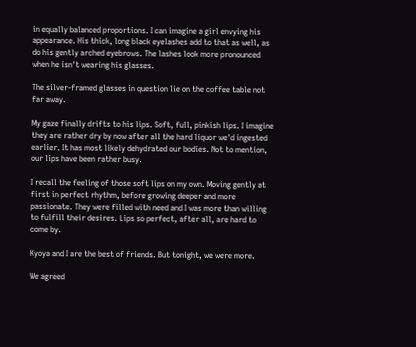in equally balanced proportions. I can imagine a girl envying his appearance. His thick, long black eyelashes add to that as well, as do his gently arched eyebrows. The lashes look more pronounced when he isn't wearing his glasses.

The silver-framed glasses in question lie on the coffee table not far away.

My gaze finally drifts to his lips. Soft, full, pinkish lips. I imagine they are rather dry by now after all the hard liquor we'd ingested earlier. It has most likely dehydrated our bodies. Not to mention, our lips have been rather busy.

I recall the feeling of those soft lips on my own. Moving gently at first in perfect rhythm, before growing deeper and more passionate. They were filled with need and I was more than willing to fulfill their desires. Lips so perfect, after all, are hard to come by.

Kyoya and I are the best of friends. But tonight, we were more.

We agreed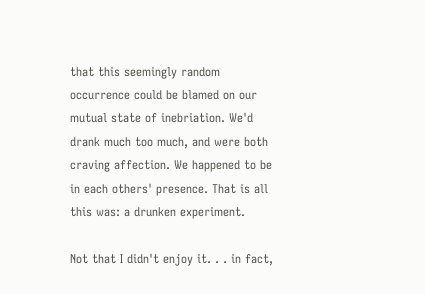that this seemingly random occurrence could be blamed on our mutual state of inebriation. We'd drank much too much, and were both craving affection. We happened to be in each others' presence. That is all this was: a drunken experiment.

Not that I didn't enjoy it. . . in fact,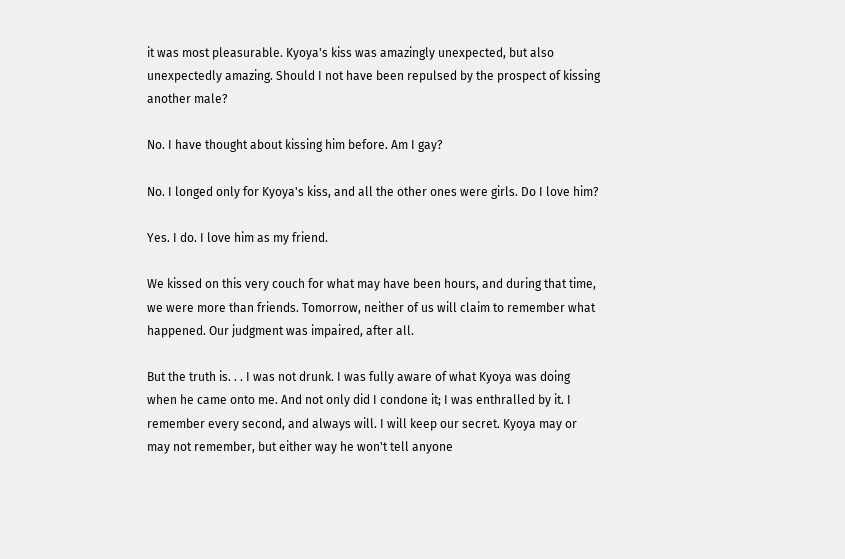it was most pleasurable. Kyoya's kiss was amazingly unexpected, but also unexpectedly amazing. Should I not have been repulsed by the prospect of kissing another male?

No. I have thought about kissing him before. Am I gay?

No. I longed only for Kyoya's kiss, and all the other ones were girls. Do I love him?

Yes. I do. I love him as my friend.

We kissed on this very couch for what may have been hours, and during that time, we were more than friends. Tomorrow, neither of us will claim to remember what happened. Our judgment was impaired, after all.

But the truth is. . . I was not drunk. I was fully aware of what Kyoya was doing when he came onto me. And not only did I condone it; I was enthralled by it. I remember every second, and always will. I will keep our secret. Kyoya may or may not remember, but either way he won't tell anyone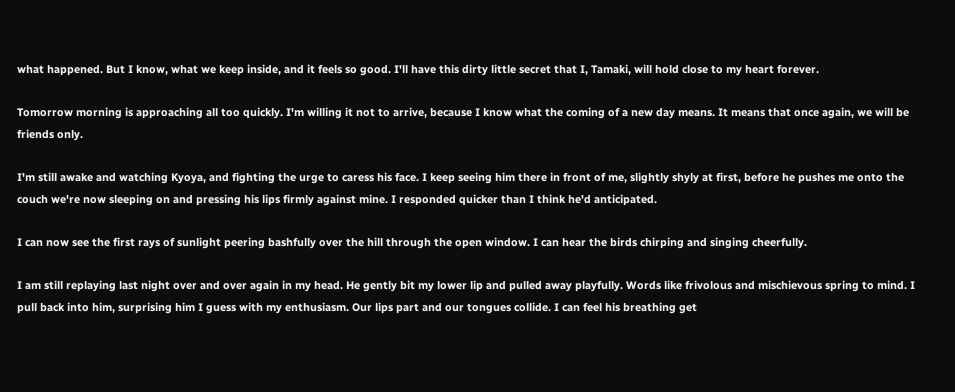what happened. But I know, what we keep inside, and it feels so good. I'll have this dirty little secret that I, Tamaki, will hold close to my heart forever.

Tomorrow morning is approaching all too quickly. I'm willing it not to arrive, because I know what the coming of a new day means. It means that once again, we will be friends only.

I'm still awake and watching Kyoya, and fighting the urge to caress his face. I keep seeing him there in front of me, slightly shyly at first, before he pushes me onto the couch we're now sleeping on and pressing his lips firmly against mine. I responded quicker than I think he'd anticipated.

I can now see the first rays of sunlight peering bashfully over the hill through the open window. I can hear the birds chirping and singing cheerfully.

I am still replaying last night over and over again in my head. He gently bit my lower lip and pulled away playfully. Words like frivolous and mischievous spring to mind. I pull back into him, surprising him I guess with my enthusiasm. Our lips part and our tongues collide. I can feel his breathing get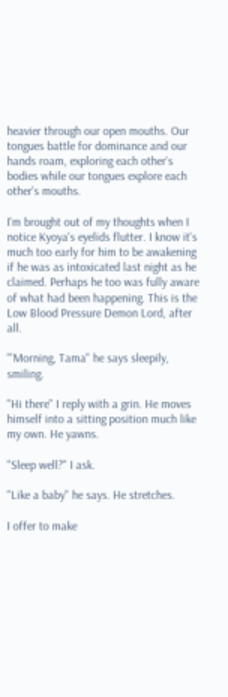heavier through our open mouths. Our tongues battle for dominance and our hands roam, exploring each other's bodies while our tongues explore each other's mouths.

I'm brought out of my thoughts when I notice Kyoya's eyelids flutter. I know it's much too early for him to be awakening if he was as intoxicated last night as he claimed. Perhaps he too was fully aware of what had been happening. This is the Low Blood Pressure Demon Lord, after all.

"'Morning, Tama" he says sleepily, smiling.

"Hi there" I reply with a grin. He moves himself into a sitting position much like my own. He yawns.

"Sleep well?" I ask.

"Like a baby" he says. He stretches.

I offer to make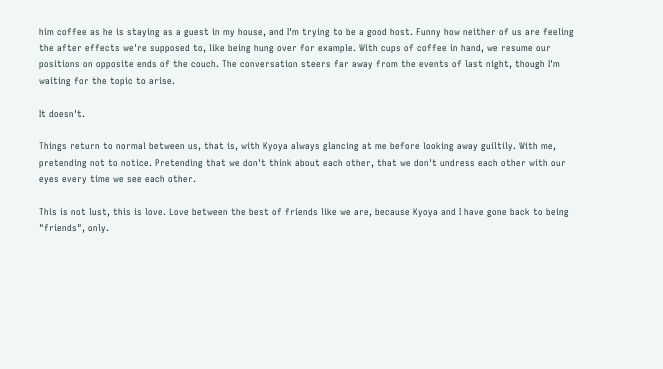him coffee as he is staying as a guest in my house, and I'm trying to be a good host. Funny how neither of us are feeling the after effects we're supposed to, like being hung over for example. With cups of coffee in hand, we resume our positions on opposite ends of the couch. The conversation steers far away from the events of last night, though I'm waiting for the topic to arise.

It doesn't.

Things return to normal between us, that is, with Kyoya always glancing at me before looking away guiltily. With me, pretending not to notice. Pretending that we don't think about each other, that we don't undress each other with our eyes every time we see each other.

This is not lust, this is love. Love between the best of friends like we are, because Kyoya and I have gone back to being "friends", only.